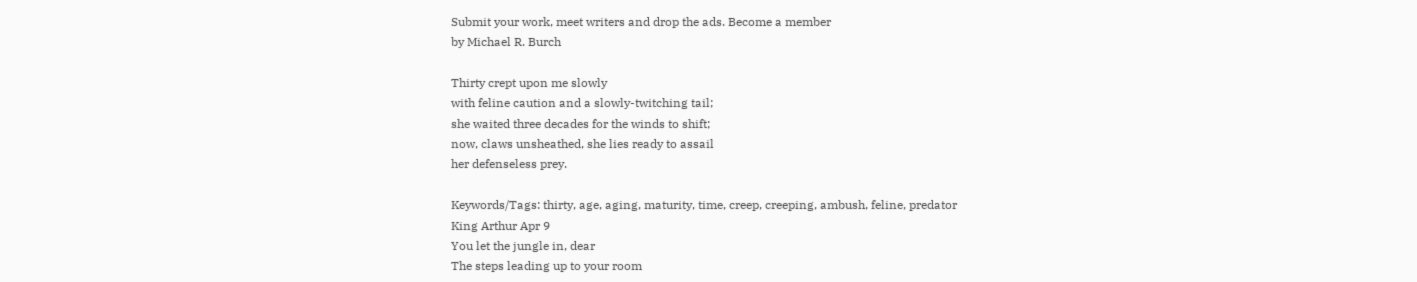Submit your work, meet writers and drop the ads. Become a member
by Michael R. Burch

Thirty crept upon me slowly
with feline caution and a slowly-twitching tail;
she waited three decades for the winds to shift;
now, claws unsheathed, she lies ready to assail
her defenseless prey.

Keywords/Tags: thirty, age, aging, maturity, time, creep, creeping, ambush, feline, predator
King Arthur Apr 9
You let the jungle in, dear
The steps leading up to your room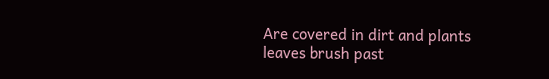Are covered in dirt and plants
leaves brush past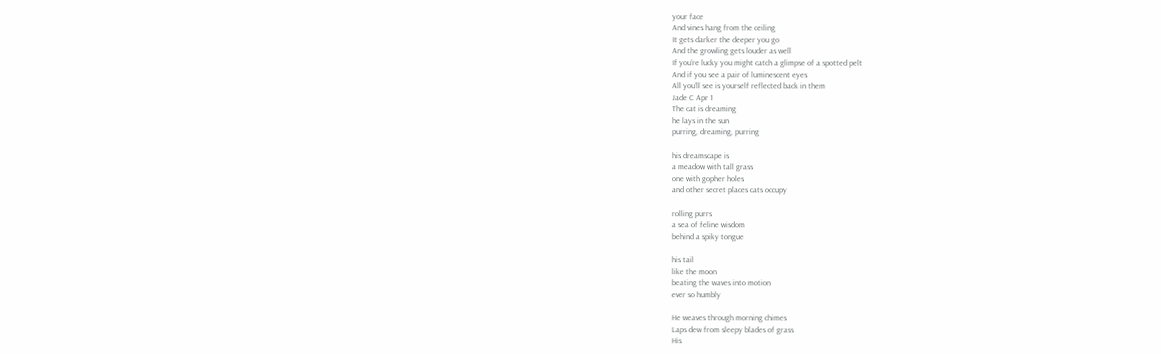your face
And vines hang from the ceiling
It gets darker the deeper you go
And the growling gets louder as well
If you’re lucky you might catch a glimpse of a spotted pelt
And if you see a pair of luminescent eyes
All you’ll see is yourself reflected back in them
Jade C Apr 1
The cat is dreaming
he lays in the sun
purring, dreaming, purring

his dreamscape is
a meadow with tall grass
one with gopher holes
and other secret places cats occupy

rolling purrs
a sea of feline wisdom
behind a spiky tongue

his tail
like the moon
beating the waves into motion
ever so humbly

He weaves through morning chimes
Laps dew from sleepy blades of grass
His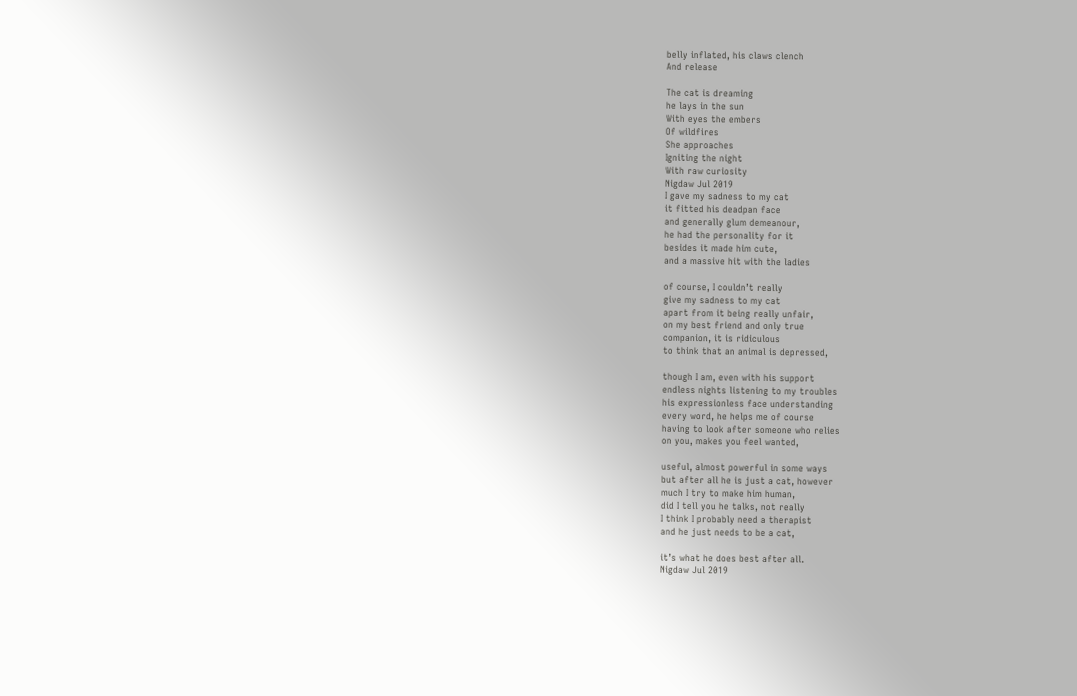belly inflated, his claws clench
And release

The cat is dreaming
he lays in the sun
With eyes the embers
Of wildfires
She approaches
Igniting the night
With raw curiosity
Nigdaw Jul 2019
I gave my sadness to my cat
it fitted his deadpan face
and generally glum demeanour,
he had the personality for it
besides it made him cute,
and a massive hit with the ladies

of course, I couldn’t really
give my sadness to my cat
apart from it being really unfair,
on my best friend and only true
companion, it is ridiculous
to think that an animal is depressed,

though I am, even with his support
endless nights listening to my troubles
his expressionless face understanding
every word, he helps me of course
having to look after someone who relies
on you, makes you feel wanted,

useful, almost powerful in some ways
but after all he is just a cat, however
much I try to make him human,
did I tell you he talks, not really
I think I probably need a therapist
and he just needs to be a cat,

it’s what he does best after all.
Nigdaw Jul 2019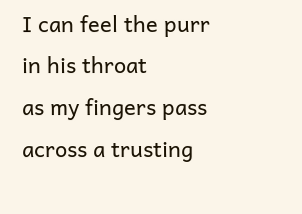I can feel the purr
in his throat
as my fingers pass
across a trusting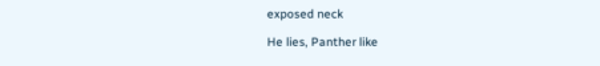exposed neck

He lies, Panther like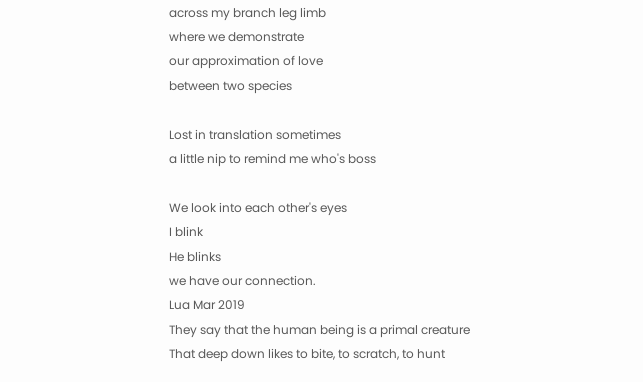across my branch leg limb
where we demonstrate
our approximation of love
between two species

Lost in translation sometimes
a little nip to remind me who's boss

We look into each other's eyes
I blink
He blinks
we have our connection.
Lua Mar 2019
They say that the human being is a primal creature
That deep down likes to bite, to scratch, to hunt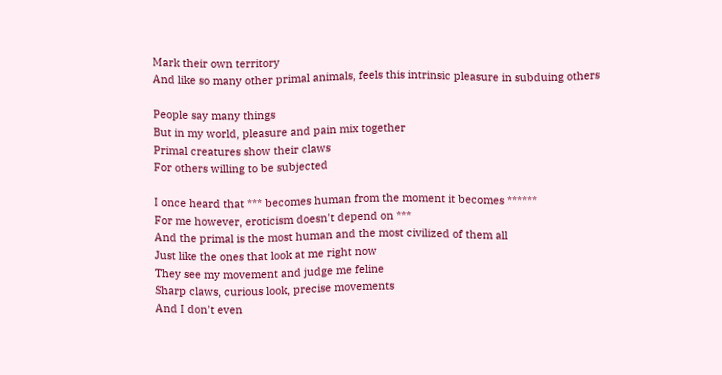Mark their own territory
And like so many other primal animals, feels this intrinsic pleasure in subduing others

People say many things
But in my world, pleasure and pain mix together
Primal creatures show their claws
For others willing to be subjected

I once heard that *** becomes human from the moment it becomes ******
For me however, eroticism doesn't depend on ***
And the primal is the most human and the most civilized of them all
Just like the ones that look at me right now
They see my movement and judge me feline
Sharp claws, curious look, precise movements
And I don't even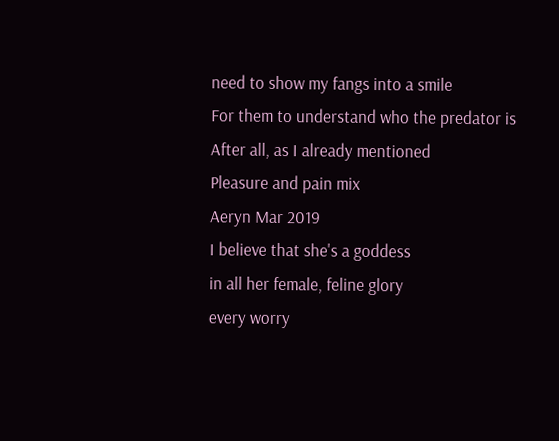need to show my fangs into a smile
For them to understand who the predator is
After all, as I already mentioned
Pleasure and pain mix
Aeryn Mar 2019
I believe that she's a goddess
in all her female, feline glory
every worry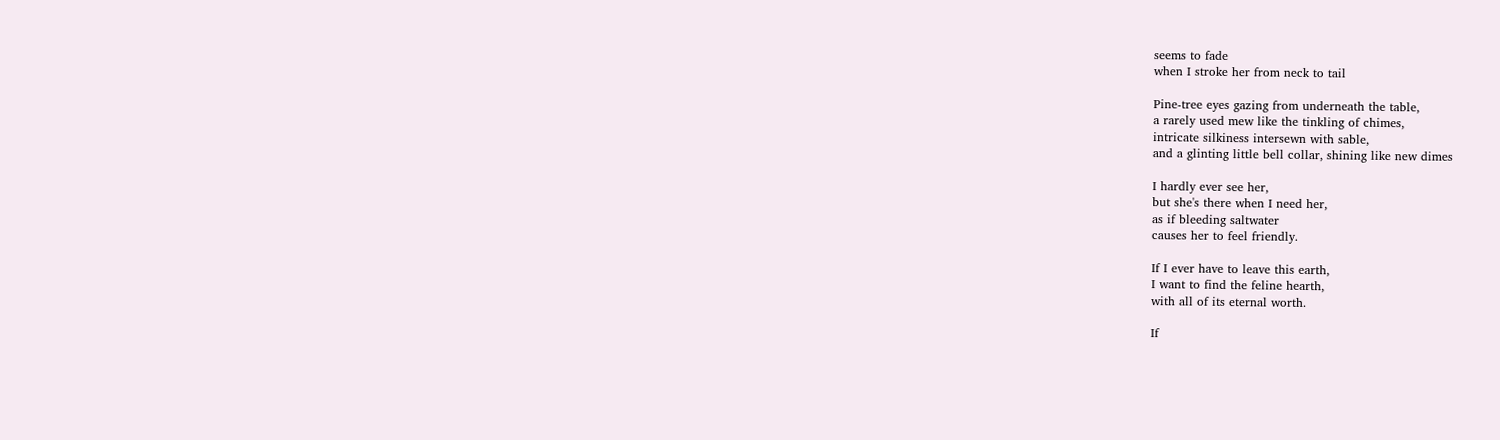seems to fade
when I stroke her from neck to tail

Pine-tree eyes gazing from underneath the table,
a rarely used mew like the tinkling of chimes,
intricate silkiness intersewn with sable,
and a glinting little bell collar, shining like new dimes

I hardly ever see her,
but she's there when I need her,
as if bleeding saltwater
causes her to feel friendly.

If I ever have to leave this earth,
I want to find the feline hearth,
with all of its eternal worth.

If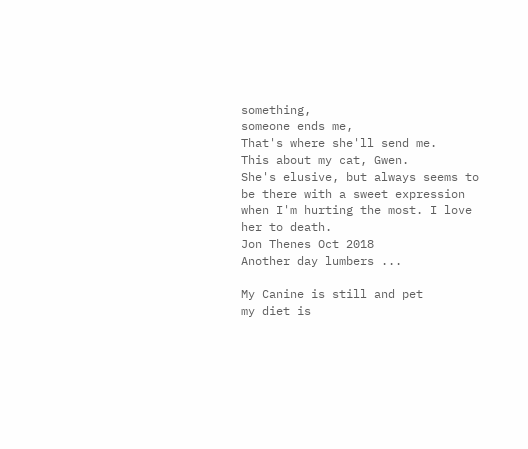something,
someone ends me,
That's where she'll send me.
This about my cat, Gwen.
She's elusive, but always seems to be there with a sweet expression when I'm hurting the most. I love her to death.
Jon Thenes Oct 2018
Another day lumbers ...

My Canine is still and pet
my diet is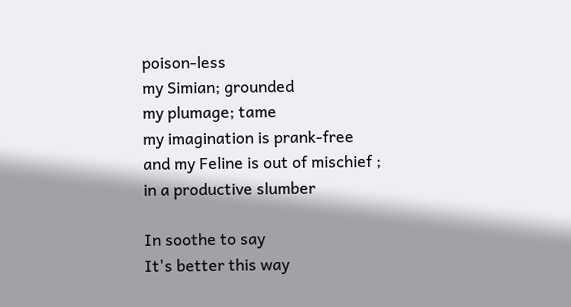poison-less
my Simian; grounded
my plumage; tame
my imagination is prank-free
and my Feline is out of mischief ;
in a productive slumber

In soothe to say
It's better this way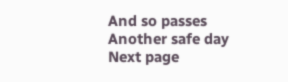And so passes
Another safe day
Next page